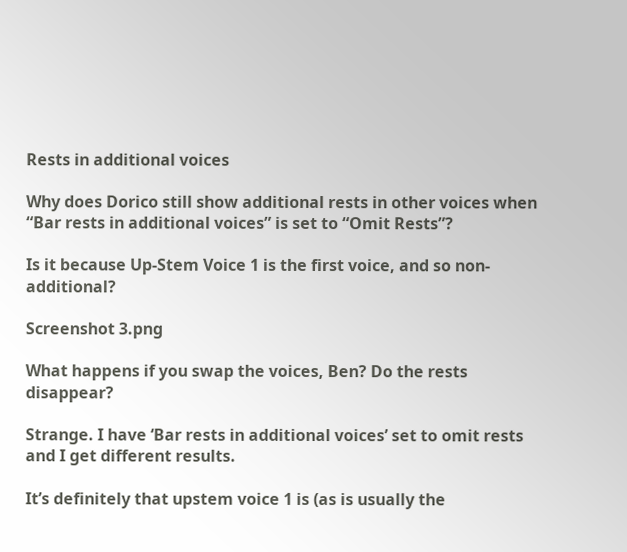Rests in additional voices

Why does Dorico still show additional rests in other voices when “Bar rests in additional voices” is set to “Omit Rests”?

Is it because Up-Stem Voice 1 is the first voice, and so non-additional?

Screenshot 3.png

What happens if you swap the voices, Ben? Do the rests disappear?

Strange. I have ‘Bar rests in additional voices’ set to omit rests and I get different results.

It’s definitely that upstem voice 1 is (as is usually the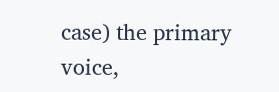case) the primary voice,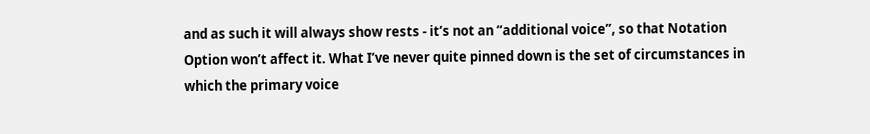and as such it will always show rests - it’s not an “additional voice”, so that Notation Option won’t affect it. What I’ve never quite pinned down is the set of circumstances in which the primary voice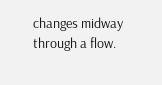changes midway through a flow.